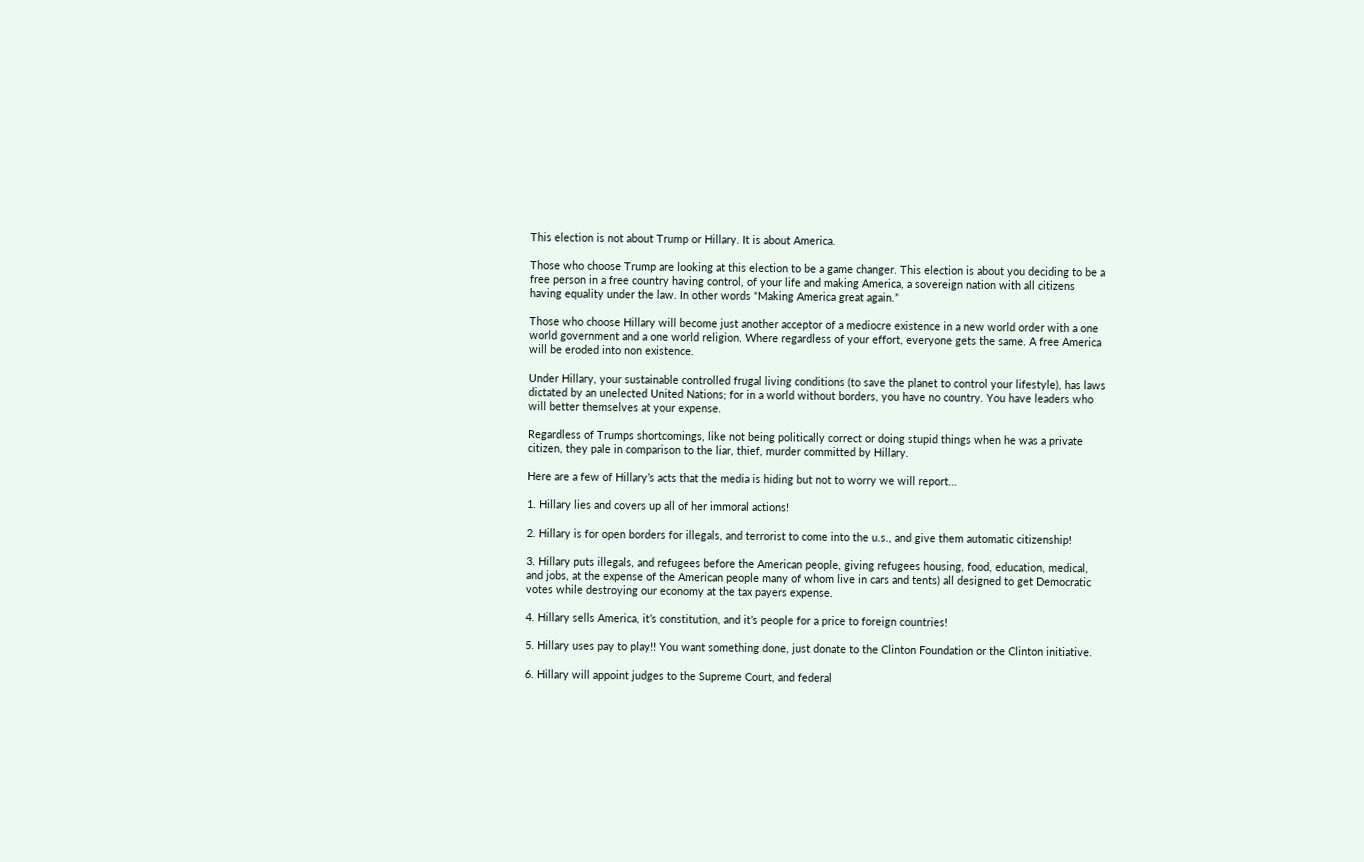This election is not about Trump or Hillary. It is about America.

Those who choose Trump are looking at this election to be a game changer. This election is about you deciding to be a free person in a free country having control, of your life and making America, a sovereign nation with all citizens having equality under the law. In other words “Making America great again.”

Those who choose Hillary will become just another acceptor of a mediocre existence in a new world order with a one world government and a one world religion. Where regardless of your effort, everyone gets the same. A free America will be eroded into non existence.

Under Hillary, your sustainable controlled frugal living conditions (to save the planet to control your lifestyle), has laws dictated by an unelected United Nations; for in a world without borders, you have no country. You have leaders who will better themselves at your expense.

Regardless of Trumps shortcomings, like not being politically correct or doing stupid things when he was a private citizen, they pale in comparison to the liar, thief, murder committed by Hillary.

Here are a few of Hillary’s acts that the media is hiding but not to worry we will report…

1. Hillary lies and covers up all of her immoral actions!

2. Hillary is for open borders for illegals, and terrorist to come into the u.s., and give them automatic citizenship!

3. Hillary puts illegals, and refugees before the American people, giving refugees housing, food, education, medical, and jobs, at the expense of the American people many of whom live in cars and tents) all designed to get Democratic votes while destroying our economy at the tax payers expense.

4. Hillary sells America, it’s constitution, and it’s people for a price to foreign countries!

5. Hillary uses pay to play!! You want something done, just donate to the Clinton Foundation or the Clinton initiative.

6. Hillary will appoint judges to the Supreme Court, and federal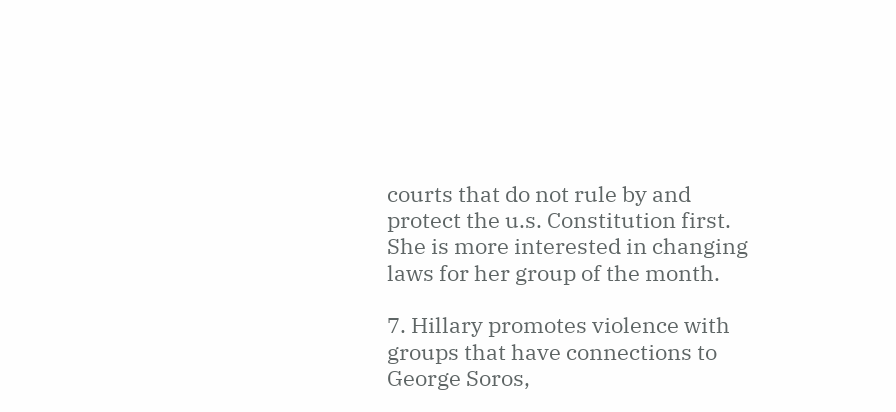courts that do not rule by and protect the u.s. Constitution first. She is more interested in changing laws for her group of the month.

7. Hillary promotes violence with groups that have connections to George Soros,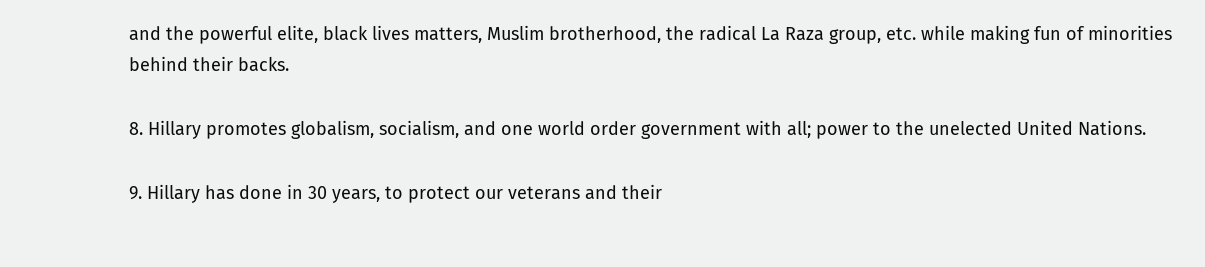and the powerful elite, black lives matters, Muslim brotherhood, the radical La Raza group, etc. while making fun of minorities behind their backs.

8. Hillary promotes globalism, socialism, and one world order government with all; power to the unelected United Nations.

9. Hillary has done in 30 years, to protect our veterans and their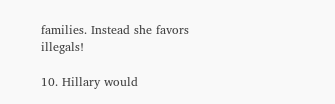families. Instead she favors illegals!

10. Hillary would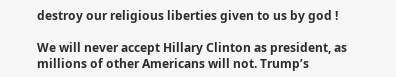destroy our religious liberties given to us by god !

We will never accept Hillary Clinton as president, as millions of other Americans will not. Trump’s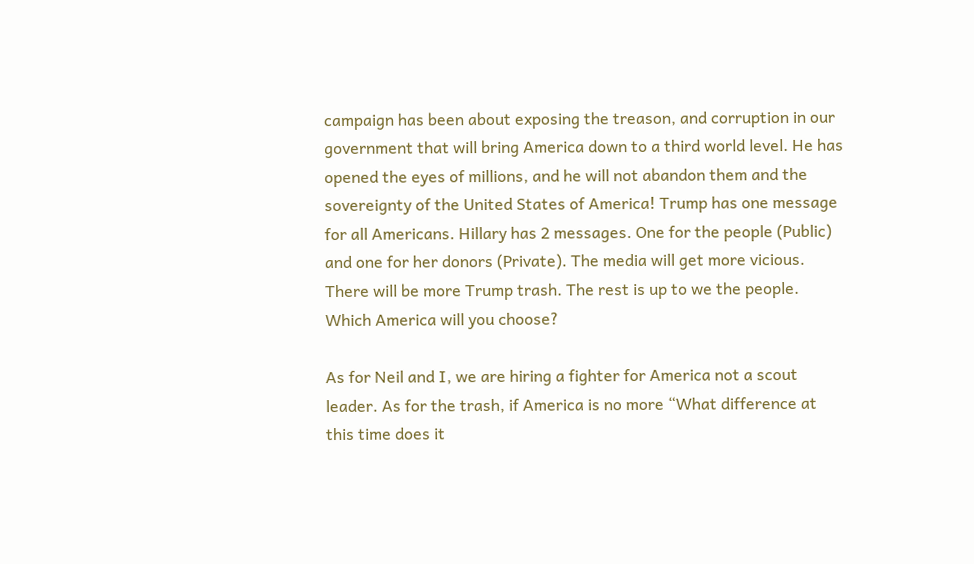campaign has been about exposing the treason, and corruption in our government that will bring America down to a third world level. He has opened the eyes of millions, and he will not abandon them and the sovereignty of the United States of America! Trump has one message for all Americans. Hillary has 2 messages. One for the people (Public) and one for her donors (Private). The media will get more vicious. There will be more Trump trash. The rest is up to we the people. Which America will you choose?

As for Neil and I, we are hiring a fighter for America not a scout leader. As for the trash, if America is no more “What difference at this time does it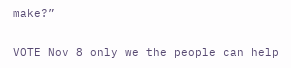make?”

VOTE Nov 8 only we the people can help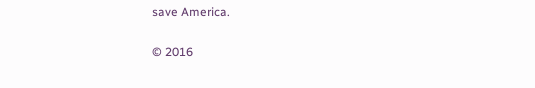save America.

© 2016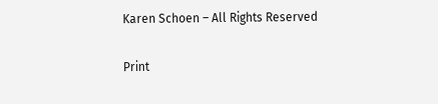Karen Schoen – All Rights Reserved

Print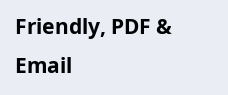Friendly, PDF & Email